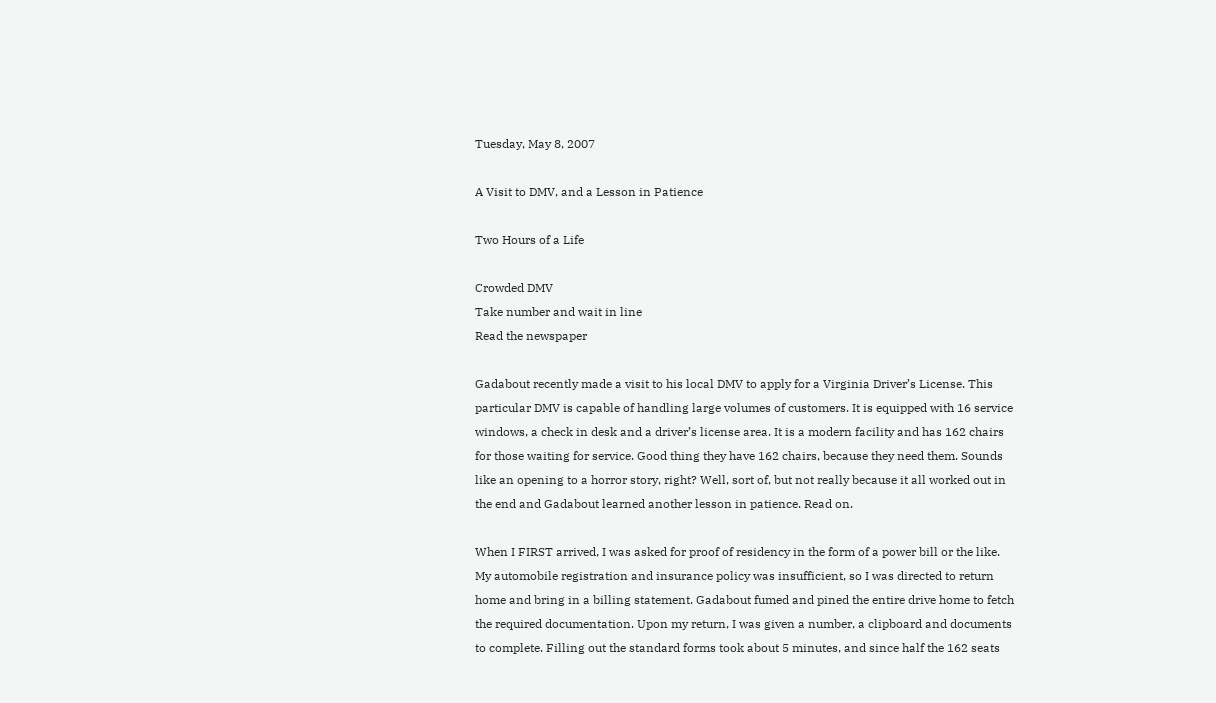Tuesday, May 8, 2007

A Visit to DMV, and a Lesson in Patience

Two Hours of a Life

Crowded DMV
Take number and wait in line
Read the newspaper

Gadabout recently made a visit to his local DMV to apply for a Virginia Driver’s License. This particular DMV is capable of handling large volumes of customers. It is equipped with 16 service windows, a check in desk and a driver’s license area. It is a modern facility and has 162 chairs for those waiting for service. Good thing they have 162 chairs, because they need them. Sounds like an opening to a horror story, right? Well, sort of, but not really because it all worked out in the end and Gadabout learned another lesson in patience. Read on.

When I FIRST arrived, I was asked for proof of residency in the form of a power bill or the like. My automobile registration and insurance policy was insufficient, so I was directed to return home and bring in a billing statement. Gadabout fumed and pined the entire drive home to fetch the required documentation. Upon my return, I was given a number, a clipboard and documents to complete. Filling out the standard forms took about 5 minutes, and since half the 162 seats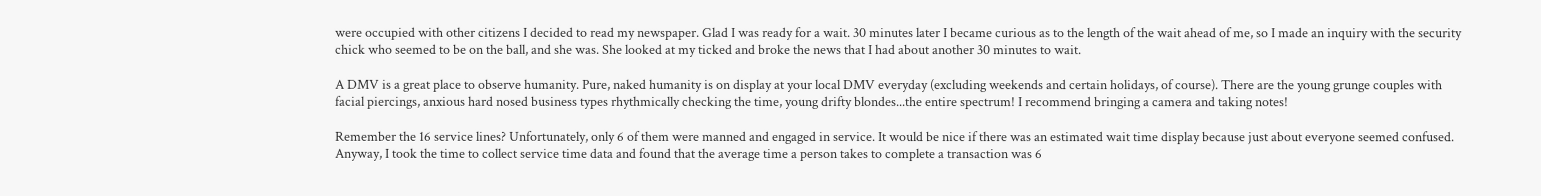were occupied with other citizens I decided to read my newspaper. Glad I was ready for a wait. 30 minutes later I became curious as to the length of the wait ahead of me, so I made an inquiry with the security chick who seemed to be on the ball, and she was. She looked at my ticked and broke the news that I had about another 30 minutes to wait.

A DMV is a great place to observe humanity. Pure, naked humanity is on display at your local DMV everyday (excluding weekends and certain holidays, of course). There are the young grunge couples with facial piercings, anxious hard nosed business types rhythmically checking the time, young drifty blondes...the entire spectrum! I recommend bringing a camera and taking notes!

Remember the 16 service lines? Unfortunately, only 6 of them were manned and engaged in service. It would be nice if there was an estimated wait time display because just about everyone seemed confused. Anyway, I took the time to collect service time data and found that the average time a person takes to complete a transaction was 6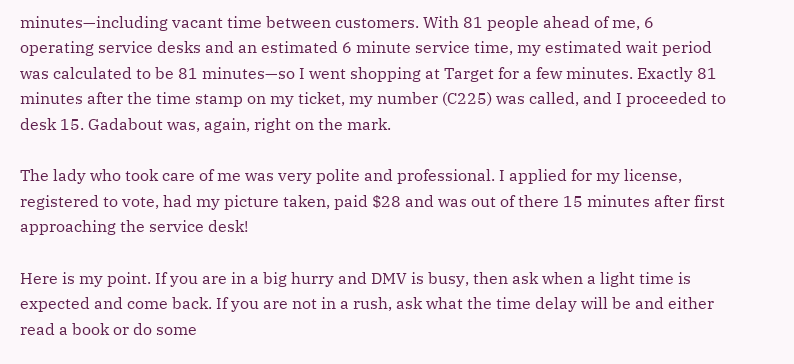minutes—including vacant time between customers. With 81 people ahead of me, 6 operating service desks and an estimated 6 minute service time, my estimated wait period was calculated to be 81 minutes—so I went shopping at Target for a few minutes. Exactly 81 minutes after the time stamp on my ticket, my number (C225) was called, and I proceeded to desk 15. Gadabout was, again, right on the mark.

The lady who took care of me was very polite and professional. I applied for my license, registered to vote, had my picture taken, paid $28 and was out of there 15 minutes after first approaching the service desk!

Here is my point. If you are in a big hurry and DMV is busy, then ask when a light time is expected and come back. If you are not in a rush, ask what the time delay will be and either read a book or do some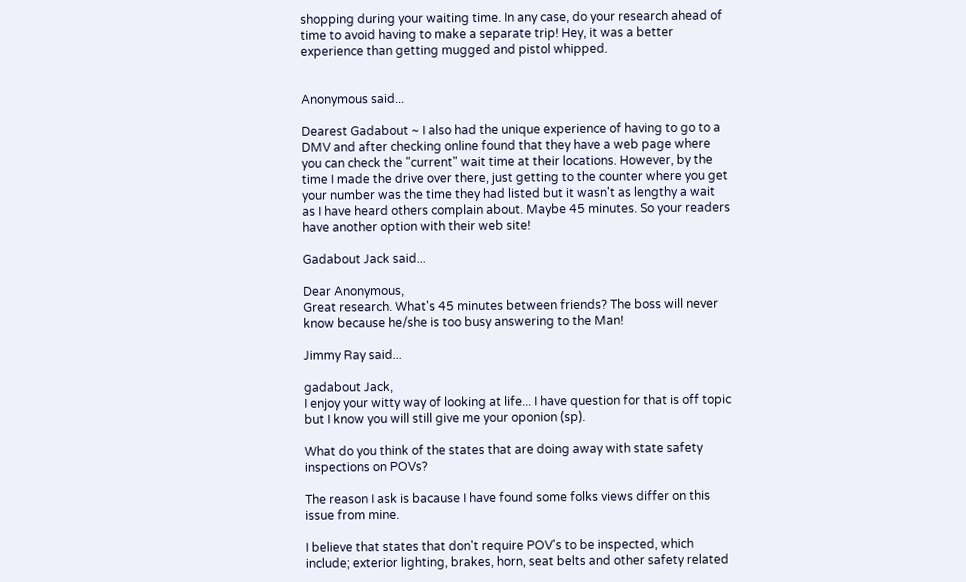shopping during your waiting time. In any case, do your research ahead of time to avoid having to make a separate trip! Hey, it was a better experience than getting mugged and pistol whipped.


Anonymous said...

Dearest Gadabout ~ I also had the unique experience of having to go to a DMV and after checking online found that they have a web page where you can check the "current" wait time at their locations. However, by the time I made the drive over there, just getting to the counter where you get your number was the time they had listed but it wasn't as lengthy a wait as I have heard others complain about. Maybe 45 minutes. So your readers have another option with their web site!

Gadabout Jack said...

Dear Anonymous,
Great research. What's 45 minutes between friends? The boss will never know because he/she is too busy answering to the Man!

Jimmy Ray said...

gadabout Jack,
I enjoy your witty way of looking at life... I have question for that is off topic but I know you will still give me your oponion (sp).

What do you think of the states that are doing away with state safety inspections on POVs?

The reason I ask is bacause I have found some folks views differ on this issue from mine.

I believe that states that don't require POV's to be inspected, which include; exterior lighting, brakes, horn, seat belts and other safety related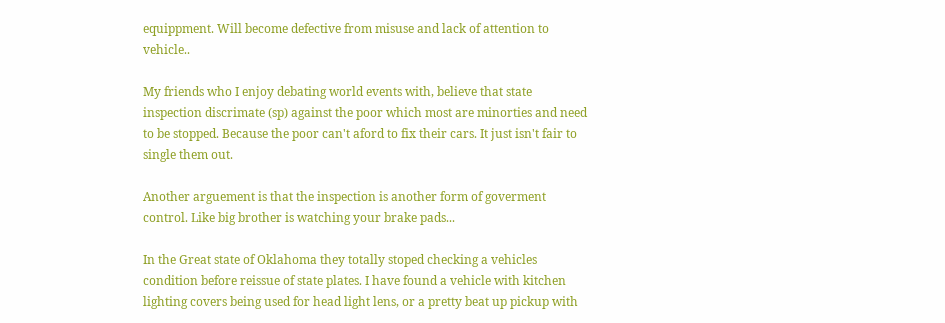equippment. Will become defective from misuse and lack of attention to vehicle..

My friends who I enjoy debating world events with, believe that state inspection discrimate (sp) against the poor which most are minorties and need to be stopped. Because the poor can't aford to fix their cars. It just isn't fair to single them out.

Another arguement is that the inspection is another form of goverment control. Like big brother is watching your brake pads...

In the Great state of Oklahoma they totally stoped checking a vehicles condition before reissue of state plates. I have found a vehicle with kitchen lighting covers being used for head light lens, or a pretty beat up pickup with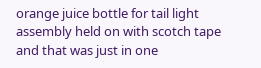orange juice bottle for tail light assembly held on with scotch tape and that was just in one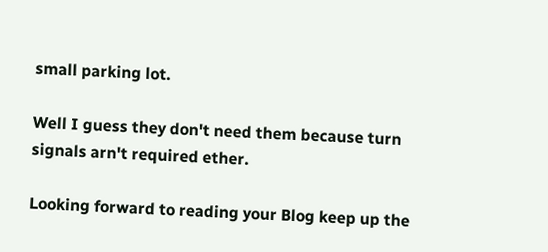small parking lot.

Well I guess they don't need them because turn signals arn't required ether.

Looking forward to reading your Blog keep up the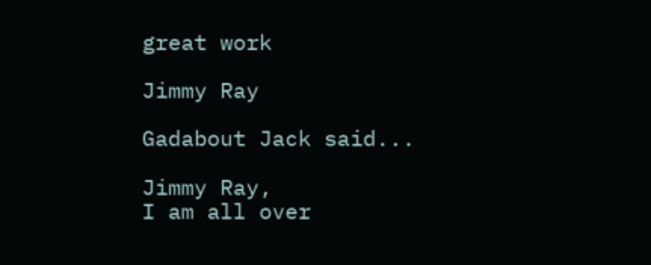great work

Jimmy Ray

Gadabout Jack said...

Jimmy Ray,
I am all over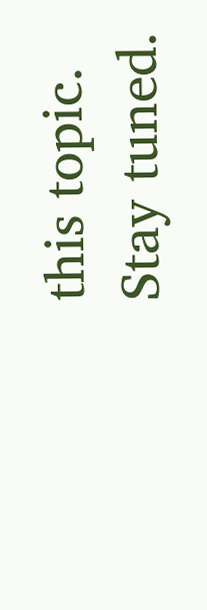this topic. Stay tuned.